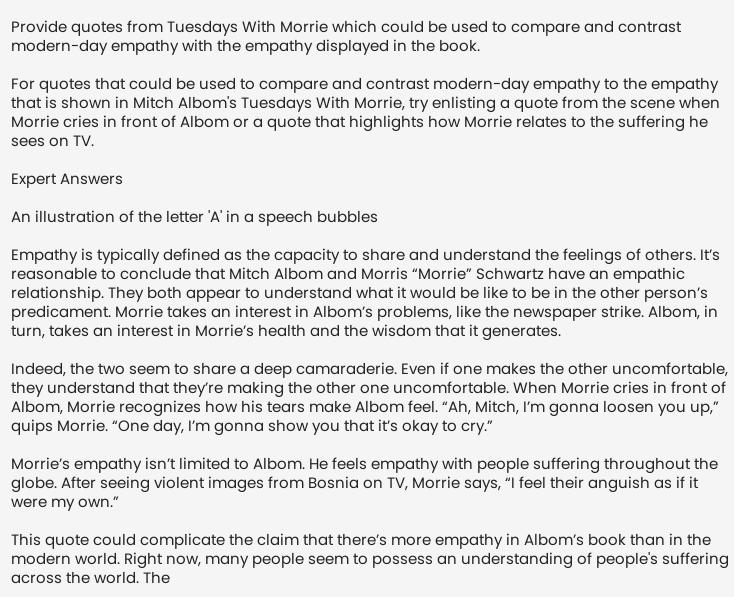Provide quotes from Tuesdays With Morrie which could be used to compare and contrast modern-day empathy with the empathy displayed in the book.

For quotes that could be used to compare and contrast modern-day empathy to the empathy that is shown in Mitch Albom's Tuesdays With Morrie, try enlisting a quote from the scene when Morrie cries in front of Albom or a quote that highlights how Morrie relates to the suffering he sees on TV.

Expert Answers

An illustration of the letter 'A' in a speech bubbles

Empathy is typically defined as the capacity to share and understand the feelings of others. It’s reasonable to conclude that Mitch Albom and Morris “Morrie” Schwartz have an empathic relationship. They both appear to understand what it would be like to be in the other person’s predicament. Morrie takes an interest in Albom’s problems, like the newspaper strike. Albom, in turn, takes an interest in Morrie’s health and the wisdom that it generates.

Indeed, the two seem to share a deep camaraderie. Even if one makes the other uncomfortable, they understand that they’re making the other one uncomfortable. When Morrie cries in front of Albom, Morrie recognizes how his tears make Albom feel. “Ah, Mitch, I’m gonna loosen you up,” quips Morrie. “One day, I’m gonna show you that it’s okay to cry.”

Morrie’s empathy isn’t limited to Albom. He feels empathy with people suffering throughout the globe. After seeing violent images from Bosnia on TV, Morrie says, “I feel their anguish as if it were my own.”

This quote could complicate the claim that there’s more empathy in Albom’s book than in the modern world. Right now, many people seem to possess an understanding of people's suffering across the world. The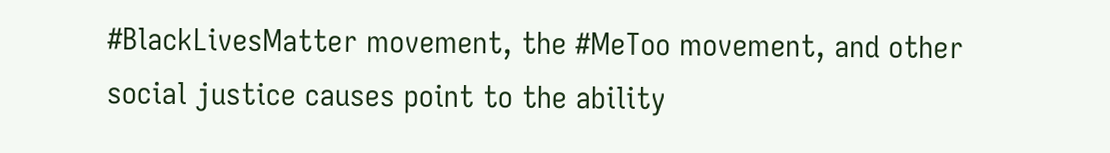#BlackLivesMatter movement, the #MeToo movement, and other social justice causes point to the ability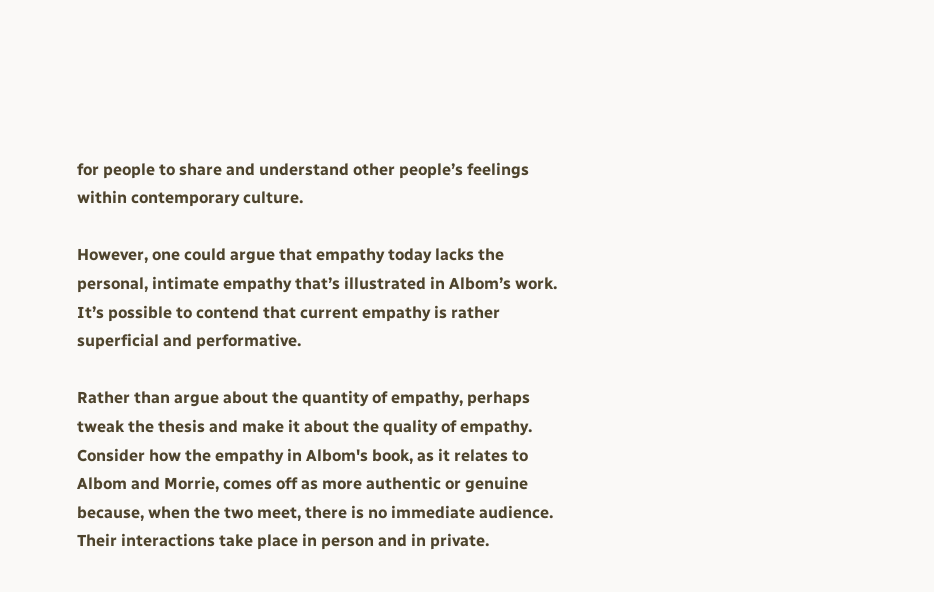for people to share and understand other people’s feelings within contemporary culture.

However, one could argue that empathy today lacks the personal, intimate empathy that’s illustrated in Albom’s work. It’s possible to contend that current empathy is rather superficial and performative.

Rather than argue about the quantity of empathy, perhaps tweak the thesis and make it about the quality of empathy. Consider how the empathy in Albom's book, as it relates to Albom and Morrie, comes off as more authentic or genuine because, when the two meet, there is no immediate audience. Their interactions take place in person and in private.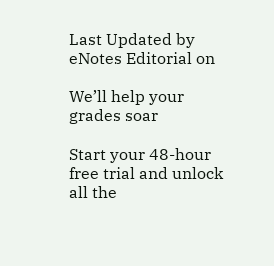Last Updated by eNotes Editorial on

We’ll help your grades soar

Start your 48-hour free trial and unlock all the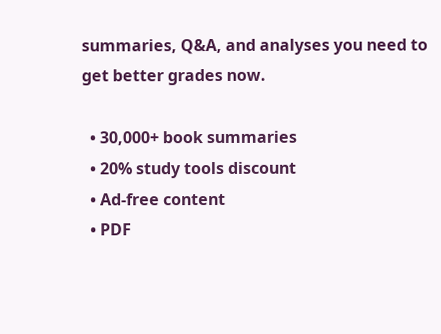summaries, Q&A, and analyses you need to get better grades now.

  • 30,000+ book summaries
  • 20% study tools discount
  • Ad-free content
  • PDF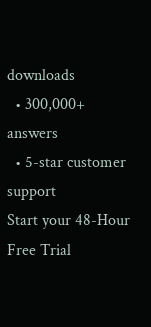downloads
  • 300,000+ answers
  • 5-star customer support
Start your 48-Hour Free Trial